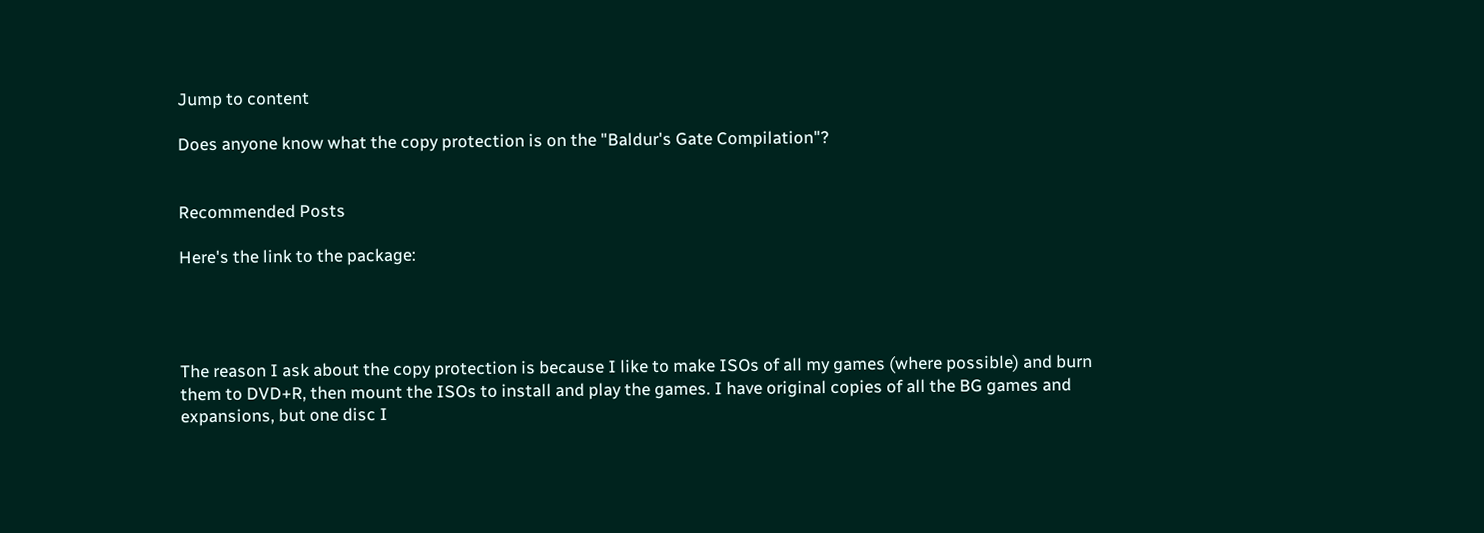Jump to content

Does anyone know what the copy protection is on the "Baldur's Gate Compilation"?


Recommended Posts

Here's the link to the package:




The reason I ask about the copy protection is because I like to make ISOs of all my games (where possible) and burn them to DVD+R, then mount the ISOs to install and play the games. I have original copies of all the BG games and expansions, but one disc I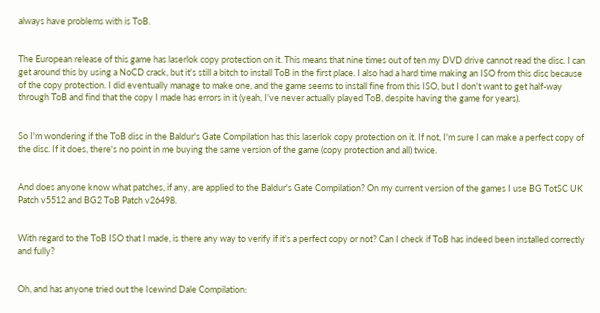always have problems with is ToB.


The European release of this game has laserlok copy protection on it. This means that nine times out of ten my DVD drive cannot read the disc. I can get around this by using a NoCD crack, but it's still a bitch to install ToB in the first place. I also had a hard time making an ISO from this disc because of the copy protection. I did eventually manage to make one, and the game seems to install fine from this ISO, but I don't want to get half-way through ToB and find that the copy I made has errors in it (yeah, I've never actually played ToB, despite having the game for years).


So I'm wondering if the ToB disc in the Baldur's Gate Compilation has this laserlok copy protection on it. If not, I'm sure I can make a perfect copy of the disc. If it does, there's no point in me buying the same version of the game (copy protection and all) twice.


And does anyone know what patches, if any, are applied to the Baldur's Gate Compilation? On my current version of the games I use BG TotSC UK Patch v5512 and BG2 ToB Patch v26498.


With regard to the ToB ISO that I made, is there any way to verify if it's a perfect copy or not? Can I check if ToB has indeed been installed correctly and fully?


Oh, and has anyone tried out the Icewind Dale Compilation: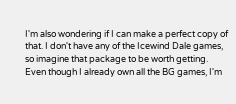I'm also wondering if I can make a perfect copy of that. I don't have any of the Icewind Dale games, so imagine that package to be worth getting. Even though I already own all the BG games, I'm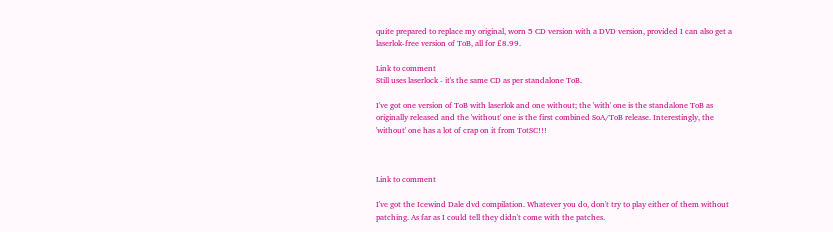quite prepared to replace my original, worn 5 CD version with a DVD version, provided I can also get a laserlok-free version of ToB, all for £8.99.

Link to comment
Still uses laserlock - it's the same CD as per standalone ToB.

I've got one version of ToB with laserlok and one without; the 'with' one is the standalone ToB as originally released and the 'without' one is the first combined SoA/ToB release. Interestingly, the 'without' one has a lot of crap on it from TotSC!!!



Link to comment

I've got the Icewind Dale dvd compilation. Whatever you do, don't try to play either of them without patching. As far as I could tell they didn't come with the patches.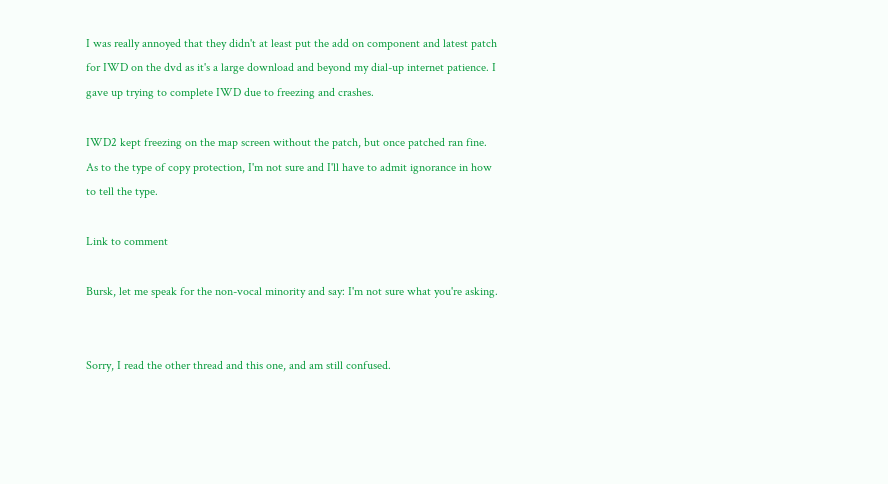I was really annoyed that they didn't at least put the add on component and latest patch for IWD on the dvd as it's a large download and beyond my dial-up internet patience. I gave up trying to complete IWD due to freezing and crashes.

IWD2 kept freezing on the map screen without the patch, but once patched ran fine. As to the type of copy protection, I'm not sure and I'll have to admit ignorance in how to tell the type.

Link to comment

Bursk, let me speak for the non-vocal minority and say: I'm not sure what you're asking.


Sorry, I read the other thread and this one, and am still confused.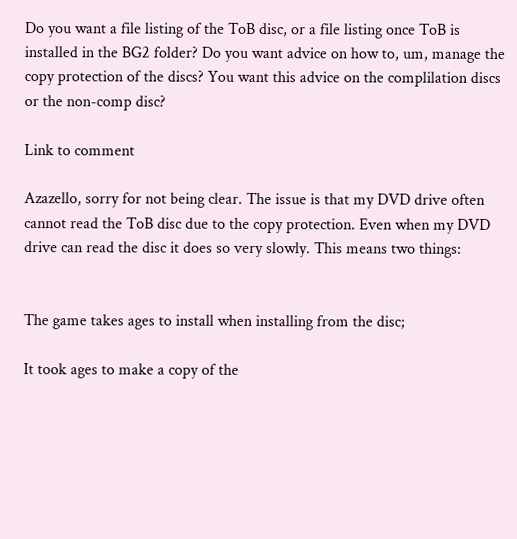Do you want a file listing of the ToB disc, or a file listing once ToB is installed in the BG2 folder? Do you want advice on how to, um, manage the copy protection of the discs? You want this advice on the complilation discs or the non-comp disc?

Link to comment

Azazello, sorry for not being clear. The issue is that my DVD drive often cannot read the ToB disc due to the copy protection. Even when my DVD drive can read the disc it does so very slowly. This means two things:


The game takes ages to install when installing from the disc;

It took ages to make a copy of the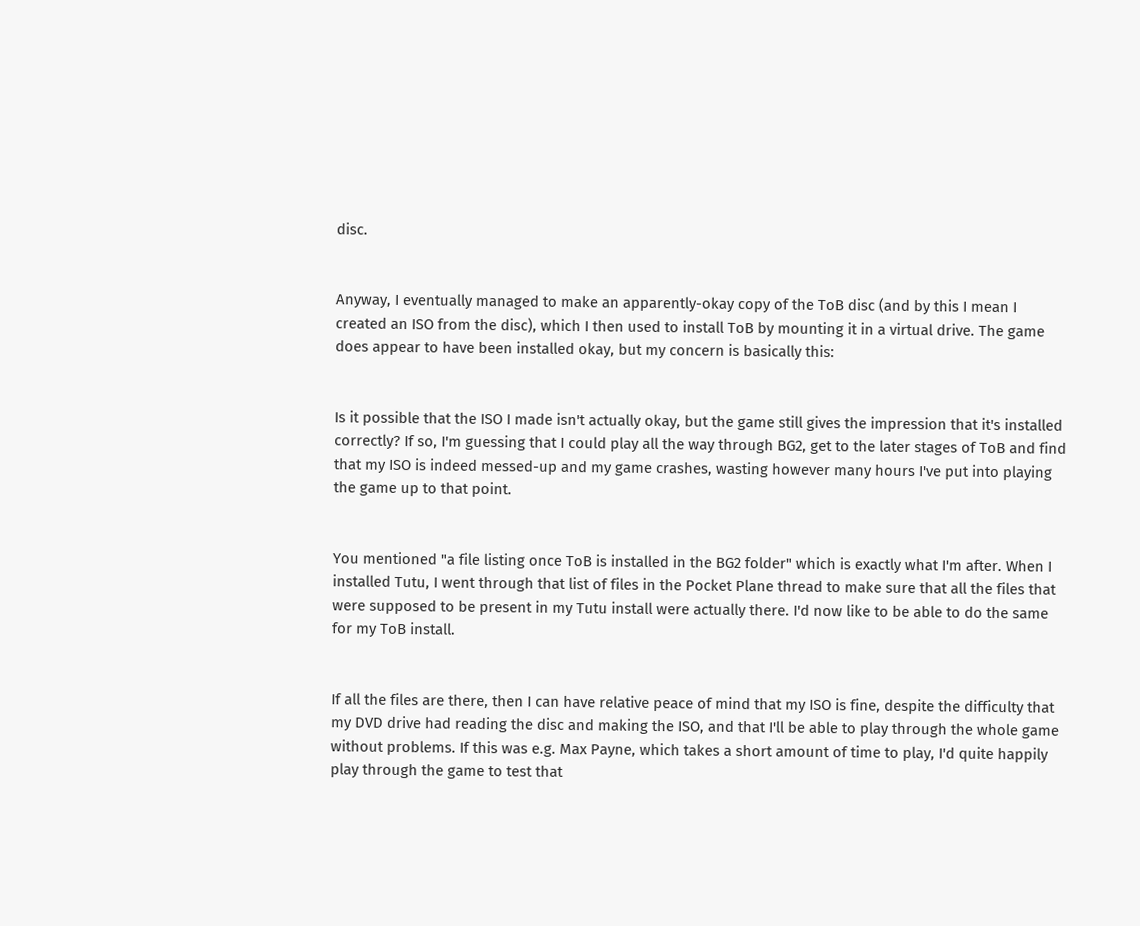disc.


Anyway, I eventually managed to make an apparently-okay copy of the ToB disc (and by this I mean I created an ISO from the disc), which I then used to install ToB by mounting it in a virtual drive. The game does appear to have been installed okay, but my concern is basically this:


Is it possible that the ISO I made isn't actually okay, but the game still gives the impression that it's installed correctly? If so, I'm guessing that I could play all the way through BG2, get to the later stages of ToB and find that my ISO is indeed messed-up and my game crashes, wasting however many hours I've put into playing the game up to that point.


You mentioned "a file listing once ToB is installed in the BG2 folder" which is exactly what I'm after. When I installed Tutu, I went through that list of files in the Pocket Plane thread to make sure that all the files that were supposed to be present in my Tutu install were actually there. I'd now like to be able to do the same for my ToB install.


If all the files are there, then I can have relative peace of mind that my ISO is fine, despite the difficulty that my DVD drive had reading the disc and making the ISO, and that I'll be able to play through the whole game without problems. If this was e.g. Max Payne, which takes a short amount of time to play, I'd quite happily play through the game to test that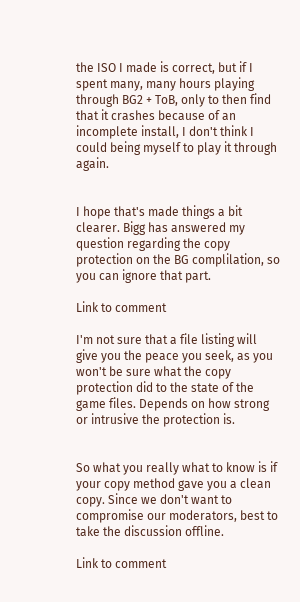the ISO I made is correct, but if I spent many, many hours playing through BG2 + ToB, only to then find that it crashes because of an incomplete install, I don't think I could being myself to play it through again.


I hope that's made things a bit clearer. Bigg has answered my question regarding the copy protection on the BG complilation, so you can ignore that part.

Link to comment

I'm not sure that a file listing will give you the peace you seek, as you won't be sure what the copy protection did to the state of the game files. Depends on how strong or intrusive the protection is.


So what you really what to know is if your copy method gave you a clean copy. Since we don't want to compromise our moderators, best to take the discussion offline.

Link to comment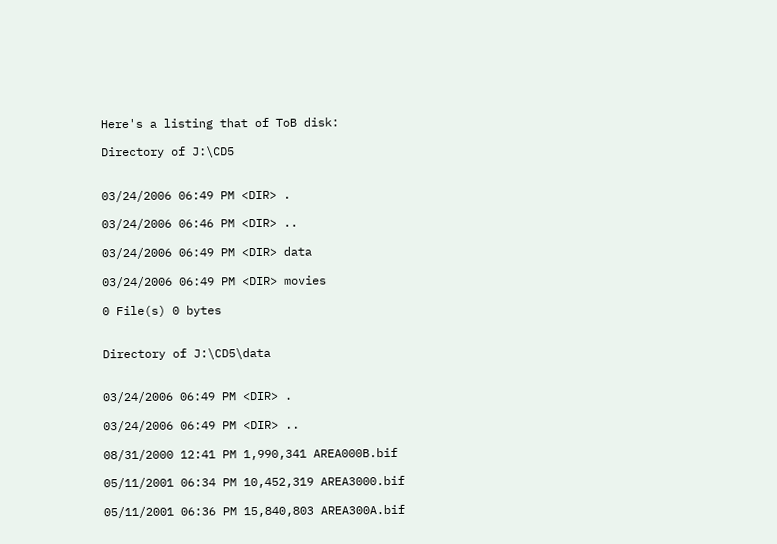Here's a listing that of ToB disk:

Directory of J:\CD5


03/24/2006 06:49 PM <DIR> .

03/24/2006 06:46 PM <DIR> ..

03/24/2006 06:49 PM <DIR> data

03/24/2006 06:49 PM <DIR> movies

0 File(s) 0 bytes


Directory of J:\CD5\data


03/24/2006 06:49 PM <DIR> .

03/24/2006 06:49 PM <DIR> ..

08/31/2000 12:41 PM 1,990,341 AREA000B.bif

05/11/2001 06:34 PM 10,452,319 AREA3000.bif

05/11/2001 06:36 PM 15,840,803 AREA300A.bif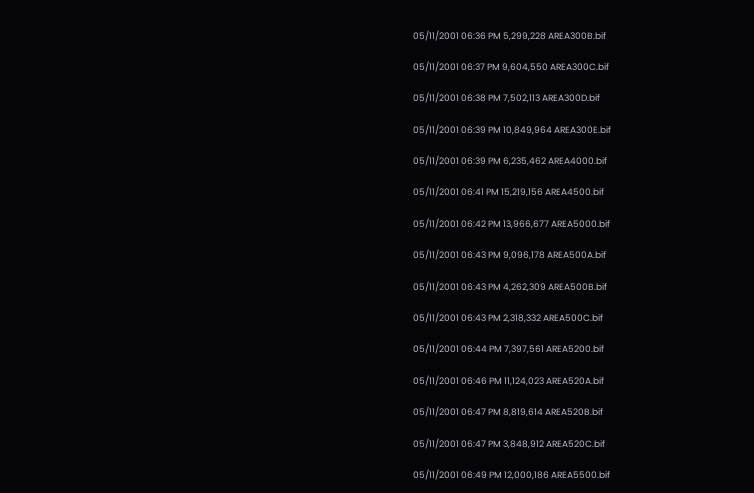05/11/2001 06:36 PM 5,299,228 AREA300B.bif

05/11/2001 06:37 PM 9,604,550 AREA300C.bif

05/11/2001 06:38 PM 7,502,113 AREA300D.bif

05/11/2001 06:39 PM 10,849,964 AREA300E.bif

05/11/2001 06:39 PM 6,235,462 AREA4000.bif

05/11/2001 06:41 PM 15,219,156 AREA4500.bif

05/11/2001 06:42 PM 13,966,677 AREA5000.bif

05/11/2001 06:43 PM 9,096,178 AREA500A.bif

05/11/2001 06:43 PM 4,262,309 AREA500B.bif

05/11/2001 06:43 PM 2,318,332 AREA500C.bif

05/11/2001 06:44 PM 7,397,561 AREA5200.bif

05/11/2001 06:46 PM 11,124,023 AREA520A.bif

05/11/2001 06:47 PM 8,819,614 AREA520B.bif

05/11/2001 06:47 PM 3,848,912 AREA520C.bif

05/11/2001 06:49 PM 12,000,186 AREA5500.bif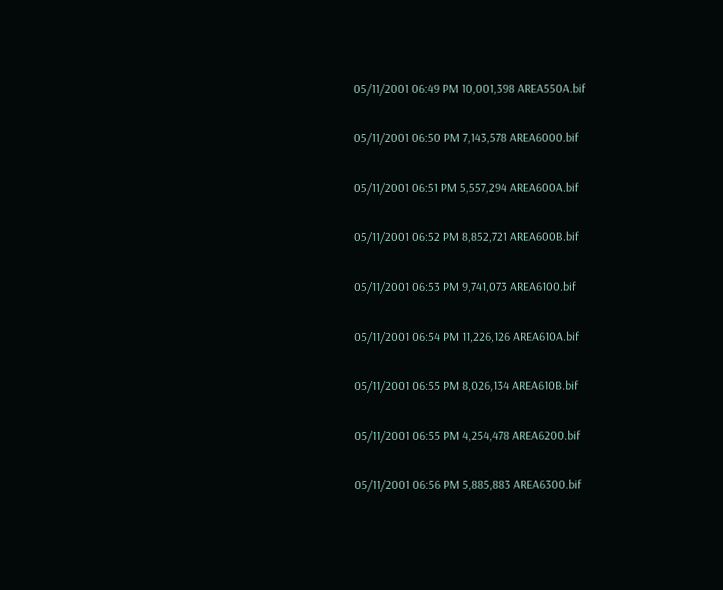05/11/2001 06:49 PM 10,001,398 AREA550A.bif

05/11/2001 06:50 PM 7,143,578 AREA6000.bif

05/11/2001 06:51 PM 5,557,294 AREA600A.bif

05/11/2001 06:52 PM 8,852,721 AREA600B.bif

05/11/2001 06:53 PM 9,741,073 AREA6100.bif

05/11/2001 06:54 PM 11,226,126 AREA610A.bif

05/11/2001 06:55 PM 8,026,134 AREA610B.bif

05/11/2001 06:55 PM 4,254,478 AREA6200.bif

05/11/2001 06:56 PM 5,885,883 AREA6300.bif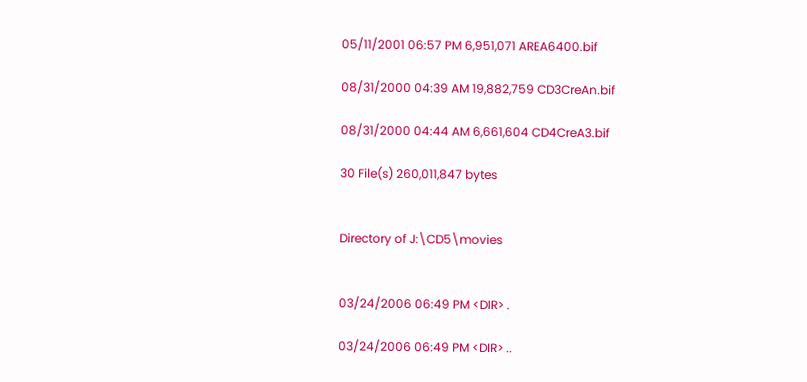05/11/2001 06:57 PM 6,951,071 AREA6400.bif

08/31/2000 04:39 AM 19,882,759 CD3CreAn.bif

08/31/2000 04:44 AM 6,661,604 CD4CreA3.bif

30 File(s) 260,011,847 bytes


Directory of J:\CD5\movies


03/24/2006 06:49 PM <DIR> .

03/24/2006 06:49 PM <DIR> ..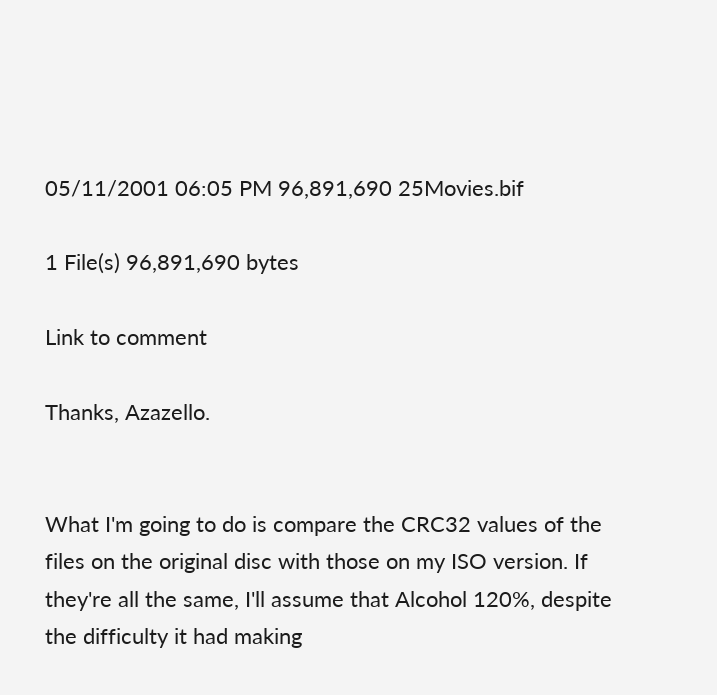05/11/2001 06:05 PM 96,891,690 25Movies.bif

1 File(s) 96,891,690 bytes

Link to comment

Thanks, Azazello.


What I'm going to do is compare the CRC32 values of the files on the original disc with those on my ISO version. If they're all the same, I'll assume that Alcohol 120%, despite the difficulty it had making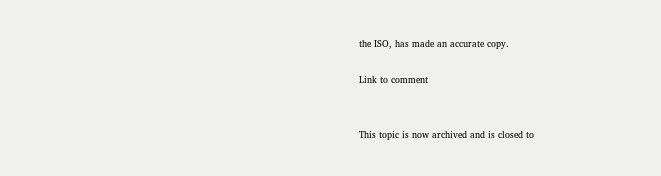the ISO, has made an accurate copy.

Link to comment


This topic is now archived and is closed to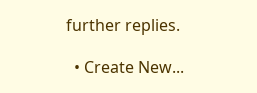further replies.

  • Create New...